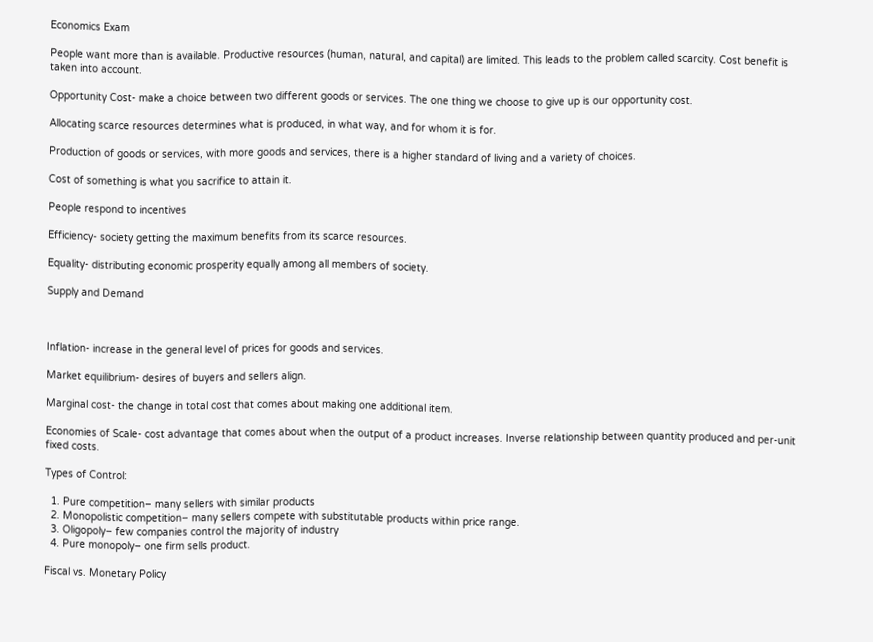Economics Exam

People want more than is available. Productive resources (human, natural, and capital) are limited. This leads to the problem called scarcity. Cost benefit is taken into account.

Opportunity Cost- make a choice between two different goods or services. The one thing we choose to give up is our opportunity cost.

Allocating scarce resources determines what is produced, in what way, and for whom it is for.

Production of goods or services, with more goods and services, there is a higher standard of living and a variety of choices.

Cost of something is what you sacrifice to attain it.

People respond to incentives

Efficiency- society getting the maximum benefits from its scarce resources.

Equality- distributing economic prosperity equally among all members of society.

Supply and Demand



Inflation- increase in the general level of prices for goods and services.

Market equilibrium- desires of buyers and sellers align.

Marginal cost- the change in total cost that comes about making one additional item.

Economies of Scale- cost advantage that comes about when the output of a product increases. Inverse relationship between quantity produced and per-unit fixed costs.

Types of Control:

  1. Pure competition– many sellers with similar products
  2. Monopolistic competition– many sellers compete with substitutable products within price range.
  3. Oligopoly– few companies control the majority of industry
  4. Pure monopoly– one firm sells product.

Fiscal vs. Monetary Policy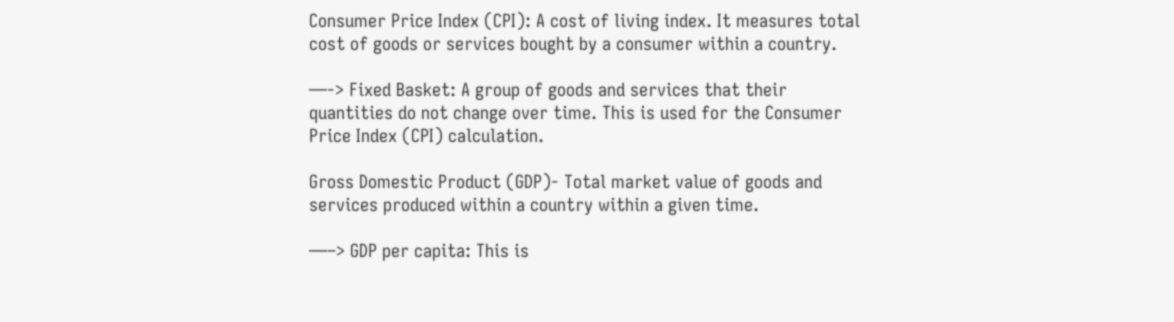Consumer Price Index (CPI): A cost of living index. It measures total cost of goods or services bought by a consumer within a country.

—-> Fixed Basket: A group of goods and services that their quantities do not change over time. This is used for the Consumer Price Index (CPI) calculation.

Gross Domestic Product (GDP)- Total market value of goods and services produced within a country within a given time.

—–> GDP per capita: This is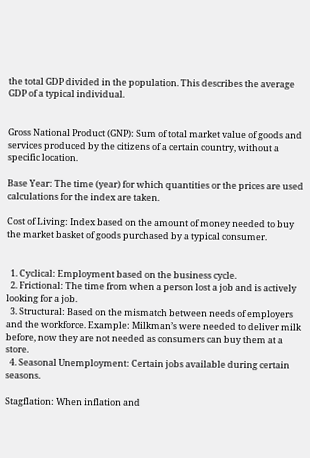the total GDP divided in the population. This describes the average GDP of a typical individual.


Gross National Product (GNP): Sum of total market value of goods and services produced by the citizens of a certain country, without a specific location.

Base Year: The time (year) for which quantities or the prices are used calculations for the index are taken.

Cost of Living: Index based on the amount of money needed to buy the market basket of goods purchased by a typical consumer.


  1. Cyclical: Employment based on the business cycle.
  2. Frictional: The time from when a person lost a job and is actively looking for a job.
  3. Structural: Based on the mismatch between needs of employers and the workforce. Example: Milkman’s were needed to deliver milk before, now they are not needed as consumers can buy them at a store.
  4. Seasonal Unemployment: Certain jobs available during certain seasons.

Stagflation: When inflation and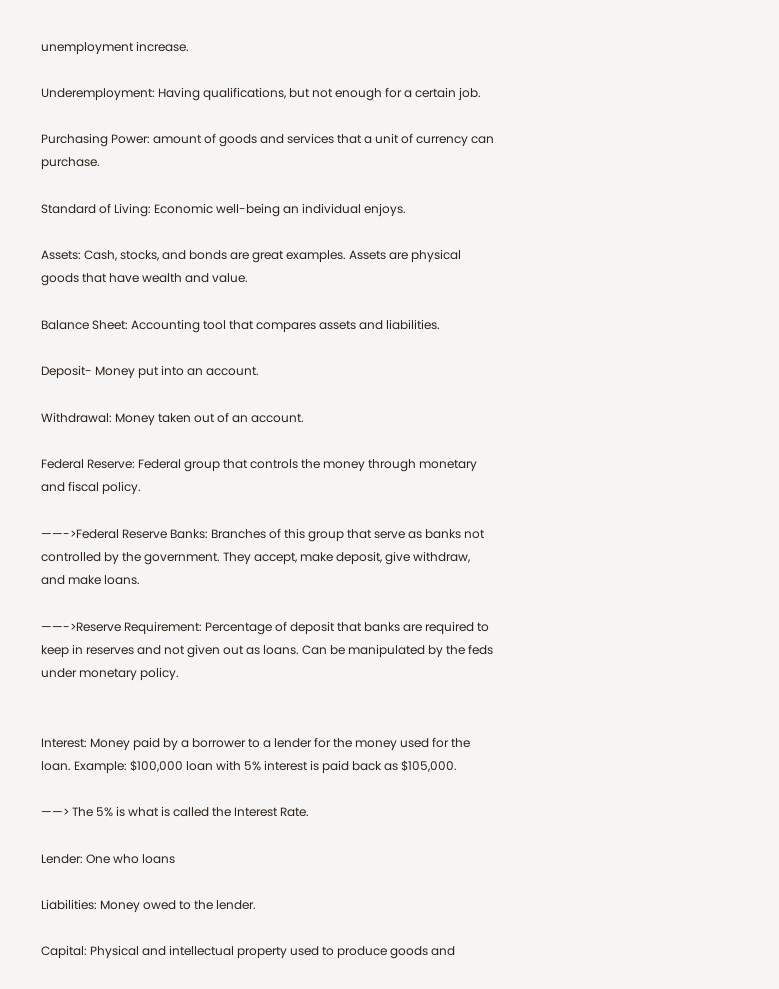unemployment increase.

Underemployment: Having qualifications, but not enough for a certain job.

Purchasing Power: amount of goods and services that a unit of currency can purchase.

Standard of Living: Economic well-being an individual enjoys.

Assets: Cash, stocks, and bonds are great examples. Assets are physical goods that have wealth and value.

Balance Sheet: Accounting tool that compares assets and liabilities.

Deposit- Money put into an account.

Withdrawal: Money taken out of an account.

Federal Reserve: Federal group that controls the money through monetary and fiscal policy.

——->Federal Reserve Banks: Branches of this group that serve as banks not controlled by the government. They accept, make deposit, give withdraw, and make loans.

——->Reserve Requirement: Percentage of deposit that banks are required to keep in reserves and not given out as loans. Can be manipulated by the feds under monetary policy.


Interest: Money paid by a borrower to a lender for the money used for the loan. Example: $100,000 loan with 5% interest is paid back as $105,000.

——> The 5% is what is called the Interest Rate.

Lender: One who loans

Liabilities: Money owed to the lender.

Capital: Physical and intellectual property used to produce goods and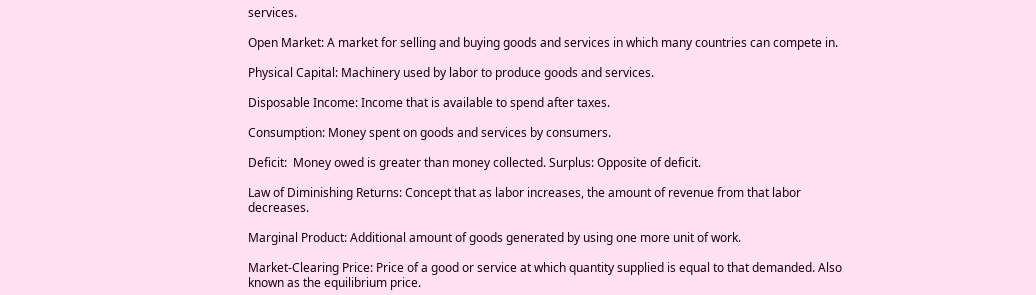services.

Open Market: A market for selling and buying goods and services in which many countries can compete in.

Physical Capital: Machinery used by labor to produce goods and services.

Disposable Income: Income that is available to spend after taxes.

Consumption: Money spent on goods and services by consumers.

Deficit:  Money owed is greater than money collected. Surplus: Opposite of deficit.

Law of Diminishing Returns: Concept that as labor increases, the amount of revenue from that labor decreases.

Marginal Product: Additional amount of goods generated by using one more unit of work.

Market-Clearing Price: Price of a good or service at which quantity supplied is equal to that demanded. Also known as the equilibrium price.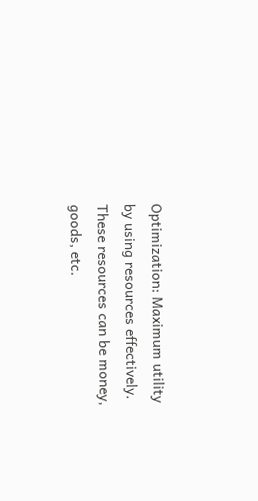Optimization: Maximum utility by using resources effectively. These resources can be money, goods, etc.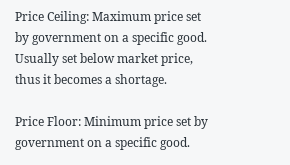Price Ceiling: Maximum price set by government on a specific good. Usually set below market price, thus it becomes a shortage.

Price Floor: Minimum price set by government on a specific good.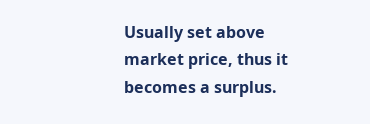Usually set above market price, thus it becomes a surplus.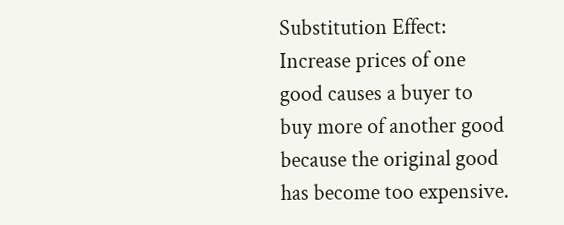Substitution Effect: Increase prices of one good causes a buyer to buy more of another good because the original good has become too expensive.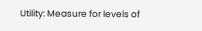Utility: Measure for levels of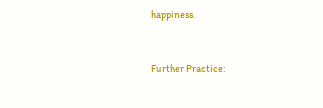happiness.


Further Practice: